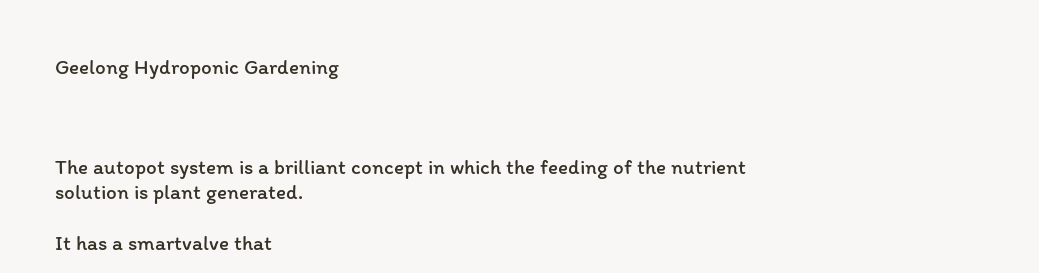Geelong Hydroponic Gardening



The autopot system is a brilliant concept in which the feeding of the nutrient solution is plant generated.

It has a smartvalve that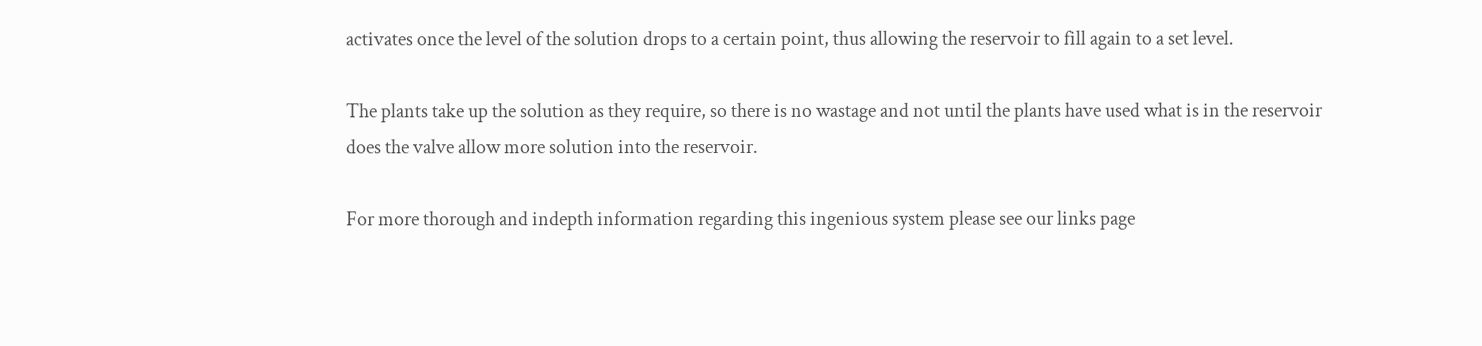activates once the level of the solution drops to a certain point, thus allowing the reservoir to fill again to a set level.

The plants take up the solution as they require, so there is no wastage and not until the plants have used what is in the reservoir does the valve allow more solution into the reservoir.

For more thorough and indepth information regarding this ingenious system please see our links page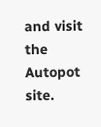and visit the Autopot site.